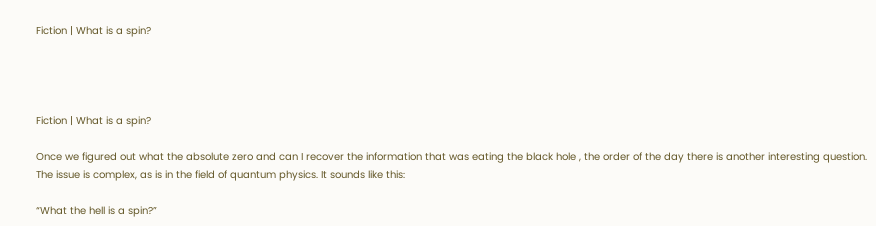Fiction | What is a spin?




Fiction | What is a spin?

Once we figured out what the absolute zero and can I recover the information that was eating the black hole , the order of the day there is another interesting question. The issue is complex, as is in the field of quantum physics. It sounds like this:

“What the hell is a spin?”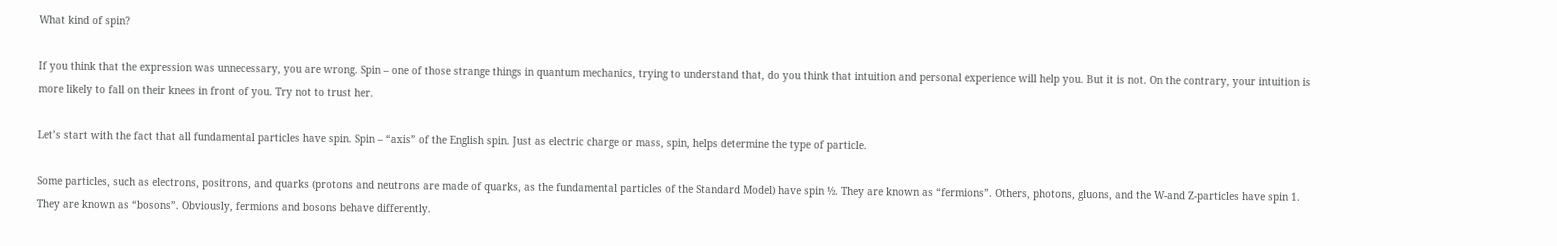What kind of spin?

If you think that the expression was unnecessary, you are wrong. Spin – one of those strange things in quantum mechanics, trying to understand that, do you think that intuition and personal experience will help you. But it is not. On the contrary, your intuition is more likely to fall on their knees in front of you. Try not to trust her.

Let’s start with the fact that all fundamental particles have spin. Spin – “axis” of the English spin. Just as electric charge or mass, spin, helps determine the type of particle.

Some particles, such as electrons, positrons, and quarks (protons and neutrons are made of quarks, as the fundamental particles of the Standard Model) have spin ½. They are known as “fermions”. Others, photons, gluons, and the W-and Z-particles have spin 1. They are known as “bosons”. Obviously, fermions and bosons behave differently.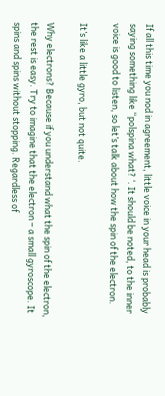If all this time you nod in agreement, little voice in your head is probably saying something like “polspina what? ‘. It should be noted, to the inner voice is good to listen, so let’s talk about how the spin of the electron.

It’s like a little gyro, but not quite.

Why electrons? Because if you understand what the spin of the electron, the rest is easy. Try to imagine that the electron – a small gyroscope. It spins and spins without stopping. Regardless of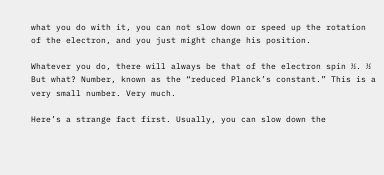what you do with it, you can not slow down or speed up the rotation of the electron, and you just might change his position.

Whatever you do, there will always be that of the electron spin ½. ½ But what? Number, known as the “reduced Planck’s constant.” This is a very small number. Very much.

Here’s a strange fact first. Usually, you can slow down the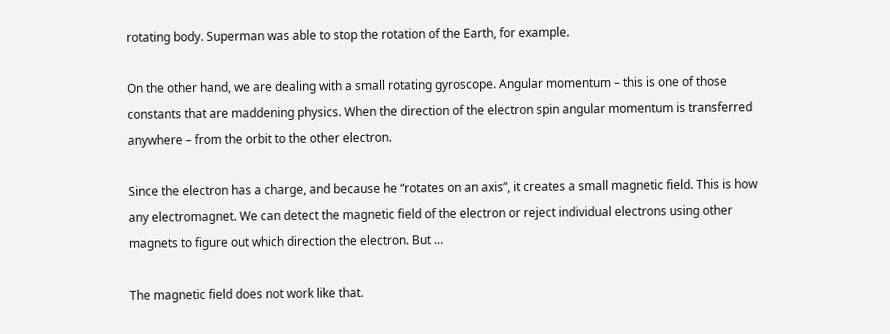rotating body. Superman was able to stop the rotation of the Earth, for example.

On the other hand, we are dealing with a small rotating gyroscope. Angular momentum – this is one of those constants that are maddening physics. When the direction of the electron spin angular momentum is transferred anywhere – from the orbit to the other electron.

Since the electron has a charge, and because he “rotates on an axis”, it creates a small magnetic field. This is how any electromagnet. We can detect the magnetic field of the electron or reject individual electrons using other magnets to figure out which direction the electron. But …

The magnetic field does not work like that.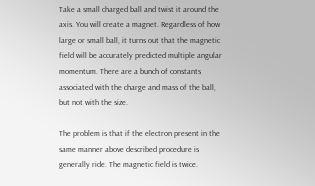Take a small charged ball and twist it around the axis. You will create a magnet. Regardless of how large or small ball, it turns out that the magnetic field will be accurately predicted multiple angular momentum. There are a bunch of constants associated with the charge and mass of the ball, but not with the size.

The problem is that if the electron present in the same manner above described procedure is generally ride. The magnetic field is twice.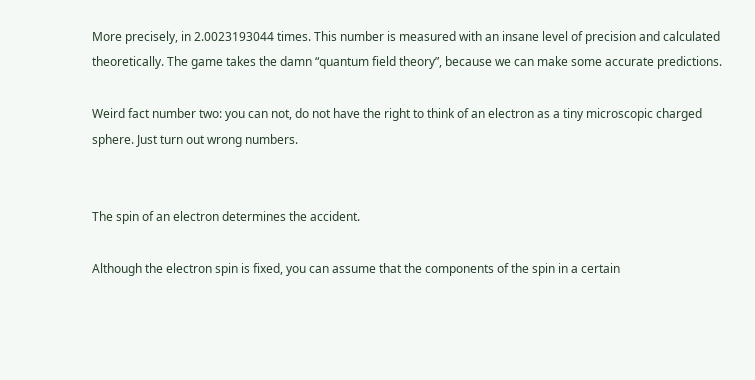More precisely, in 2.0023193044 times. This number is measured with an insane level of precision and calculated theoretically. The game takes the damn “quantum field theory”, because we can make some accurate predictions.

Weird fact number two: you can not, do not have the right to think of an electron as a tiny microscopic charged sphere. Just turn out wrong numbers.


The spin of an electron determines the accident.

Although the electron spin is fixed, you can assume that the components of the spin in a certain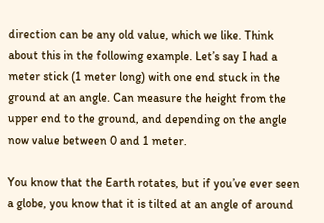direction can be any old value, which we like. Think about this in the following example. Let’s say I had a meter stick (1 meter long) with one end stuck in the ground at an angle. Can measure the height from the upper end to the ground, and depending on the angle now value between 0 and 1 meter.

You know that the Earth rotates, but if you’ve ever seen a globe, you know that it is tilted at an angle of around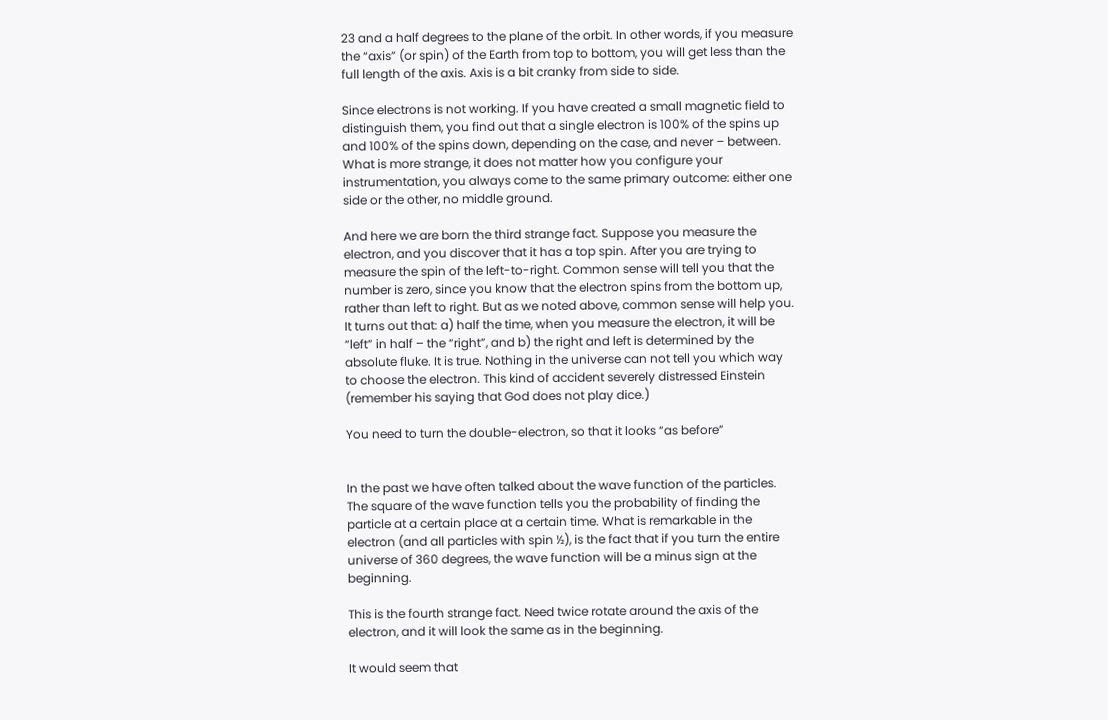23 and a half degrees to the plane of the orbit. In other words, if you measure the “axis” (or spin) of the Earth from top to bottom, you will get less than the full length of the axis. Axis is a bit cranky from side to side.

Since electrons is not working. If you have created a small magnetic field to distinguish them, you find out that a single electron is 100% of the spins up and 100% of the spins down, depending on the case, and never – between. What is more strange, it does not matter how you configure your instrumentation, you always come to the same primary outcome: either one side or the other, no middle ground.

And here we are born the third strange fact. Suppose you measure the electron, and you discover that it has a top spin. After you are trying to measure the spin of the left-to-right. Common sense will tell you that the number is zero, since you know that the electron spins from the bottom up, rather than left to right. But as we noted above, common sense will help you. It turns out that: a) half the time, when you measure the electron, it will be “left” in half – the “right”, and b) the right and left is determined by the absolute fluke. It is true. Nothing in the universe can not tell you which way to choose the electron. This kind of accident severely distressed Einstein (remember his saying that God does not play dice.)

You need to turn the double-electron, so that it looks “as before”


In the past we have often talked about the wave function of the particles. The square of the wave function tells you the probability of finding the particle at a certain place at a certain time. What is remarkable in the electron (and all particles with spin ½), is the fact that if you turn the entire universe of 360 degrees, the wave function will be a minus sign at the beginning.

This is the fourth strange fact. Need twice rotate around the axis of the electron, and it will look the same as in the beginning.

It would seem that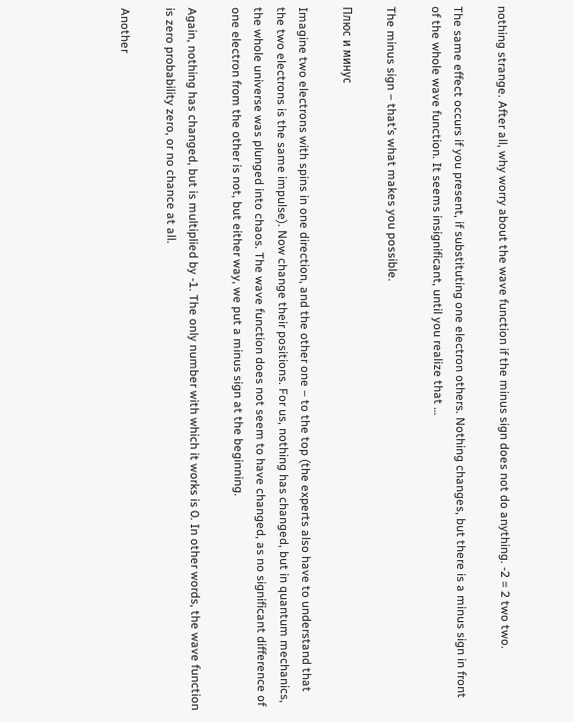nothing strange. After all, why worry about the wave function if the minus sign does not do anything. -2 = 2 two two.

The same effect occurs if you present, if substituting one electron others. Nothing changes, but there is a minus sign in front of the whole wave function. It seems insignificant, until you realize that …

The minus sign – that’s what makes you possible.

Плюс и минус

Imagine two electrons with spins in one direction, and the other one – to the top (the experts also have to understand that the two electrons is the same impulse). Now change their positions. For us, nothing has changed, but in quantum mechanics, the whole universe was plunged into chaos. The wave function does not seem to have changed, as no significant difference of one electron from the other is not, but either way, we put a minus sign at the beginning.

Again, nothing has changed, but is multiplied by -1. The only number with which it works is 0. In other words, the wave function is zero probability zero, or no chance at all.

Another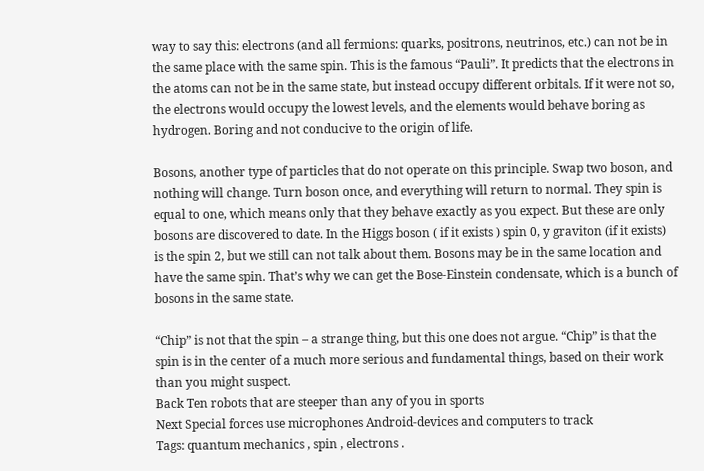way to say this: electrons (and all fermions: quarks, positrons, neutrinos, etc.) can not be in the same place with the same spin. This is the famous “Pauli”. It predicts that the electrons in the atoms can not be in the same state, but instead occupy different orbitals. If it were not so, the electrons would occupy the lowest levels, and the elements would behave boring as hydrogen. Boring and not conducive to the origin of life.

Bosons, another type of particles that do not operate on this principle. Swap two boson, and nothing will change. Turn boson once, and everything will return to normal. They spin is equal to one, which means only that they behave exactly as you expect. But these are only bosons are discovered to date. In the Higgs boson ( if it exists ) spin 0, y graviton (if it exists) is the spin 2, but we still can not talk about them. Bosons may be in the same location and have the same spin. That’s why we can get the Bose-Einstein condensate, which is a bunch of bosons in the same state.

“Chip” is not that the spin – a strange thing, but this one does not argue. “Chip” is that the spin is in the center of a much more serious and fundamental things, based on their work than you might suspect.
Back Ten robots that are steeper than any of you in sports
Next Special forces use microphones Android-devices and computers to track
Tags: quantum mechanics , spin , electrons .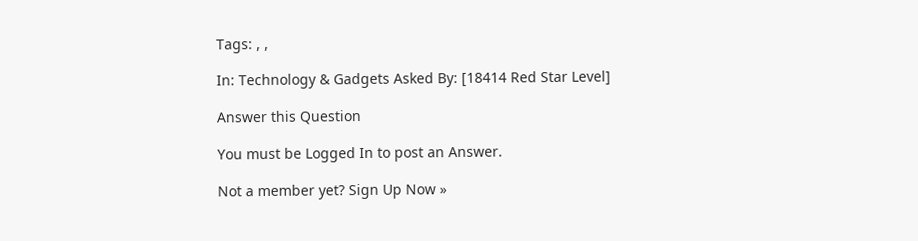Tags: , ,

In: Technology & Gadgets Asked By: [18414 Red Star Level]

Answer this Question

You must be Logged In to post an Answer.

Not a member yet? Sign Up Now »